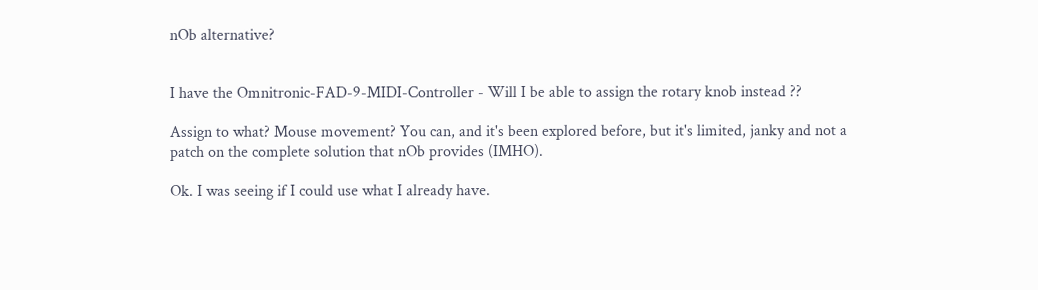nOb alternative?


I have the Omnitronic-FAD-9-MIDI-Controller - Will I be able to assign the rotary knob instead ??

Assign to what? Mouse movement? You can, and it's been explored before, but it's limited, janky and not a patch on the complete solution that nOb provides (IMHO).

Ok. I was seeing if I could use what I already have.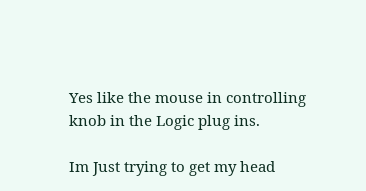Yes like the mouse in controlling knob in the Logic plug ins.

Im Just trying to get my head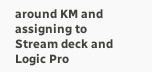around KM and assigning to Stream deck and Logic Pro